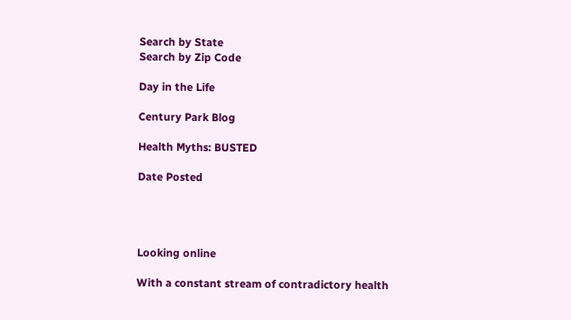Search by State
Search by Zip Code

Day in the Life

Century Park Blog

Health Myths: BUSTED

Date Posted




Looking online

With a constant stream of contradictory health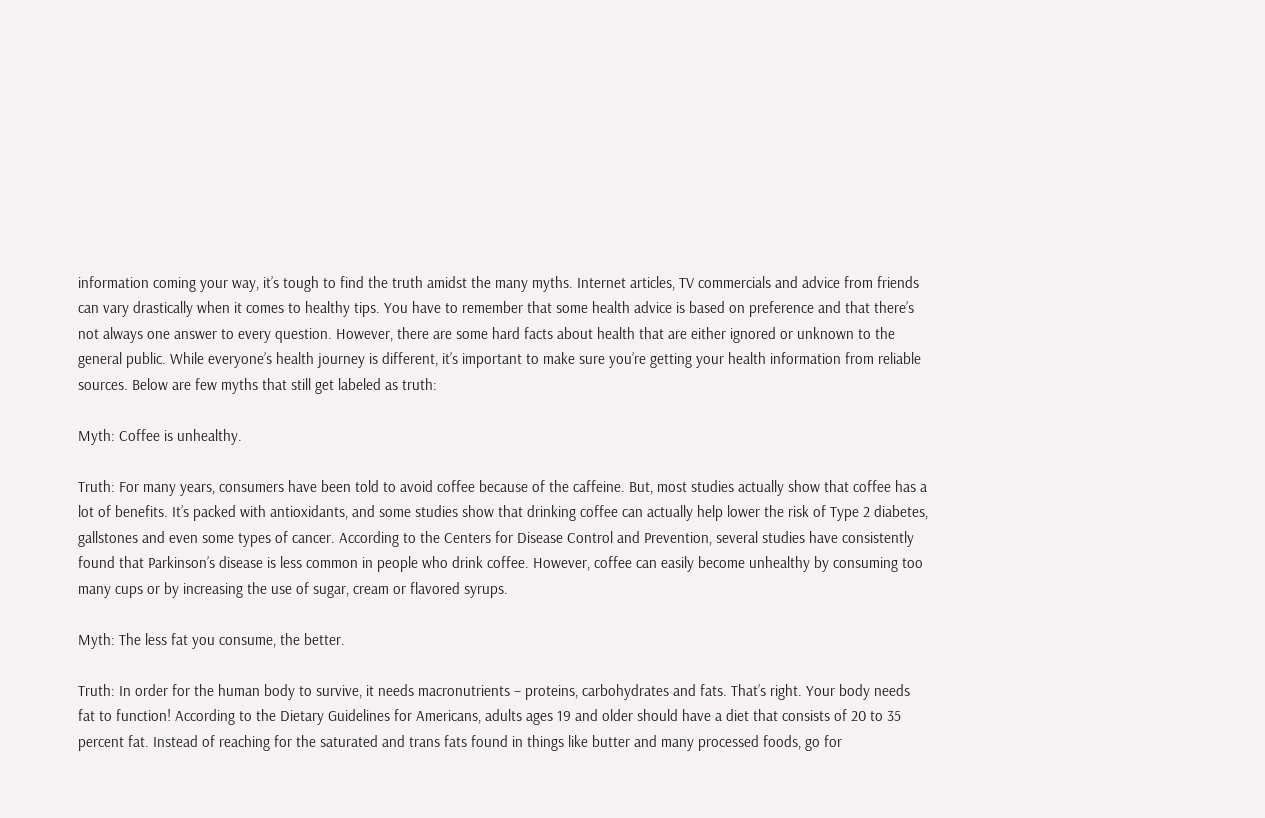information coming your way, it’s tough to find the truth amidst the many myths. Internet articles, TV commercials and advice from friends can vary drastically when it comes to healthy tips. You have to remember that some health advice is based on preference and that there’s not always one answer to every question. However, there are some hard facts about health that are either ignored or unknown to the general public. While everyone’s health journey is different, it’s important to make sure you’re getting your health information from reliable sources. Below are few myths that still get labeled as truth:

Myth: Coffee is unhealthy.

Truth: For many years, consumers have been told to avoid coffee because of the caffeine. But, most studies actually show that coffee has a lot of benefits. It’s packed with antioxidants, and some studies show that drinking coffee can actually help lower the risk of Type 2 diabetes, gallstones and even some types of cancer. According to the Centers for Disease Control and Prevention, several studies have consistently found that Parkinson’s disease is less common in people who drink coffee. However, coffee can easily become unhealthy by consuming too many cups or by increasing the use of sugar, cream or flavored syrups.

Myth: The less fat you consume, the better.

Truth: In order for the human body to survive, it needs macronutrients – proteins, carbohydrates and fats. That’s right. Your body needs fat to function! According to the Dietary Guidelines for Americans, adults ages 19 and older should have a diet that consists of 20 to 35 percent fat. Instead of reaching for the saturated and trans fats found in things like butter and many processed foods, go for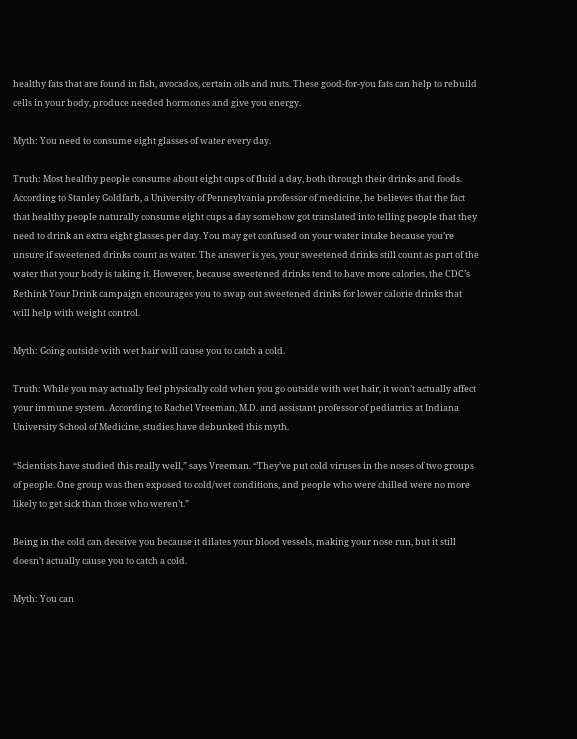healthy fats that are found in fish, avocados, certain oils and nuts. These good-for-you fats can help to rebuild cells in your body, produce needed hormones and give you energy.

Myth: You need to consume eight glasses of water every day.

Truth: Most healthy people consume about eight cups of fluid a day, both through their drinks and foods. According to Stanley Goldfarb, a University of Pennsylvania professor of medicine, he believes that the fact that healthy people naturally consume eight cups a day somehow got translated into telling people that they need to drink an extra eight glasses per day. You may get confused on your water intake because you’re unsure if sweetened drinks count as water. The answer is yes, your sweetened drinks still count as part of the water that your body is taking it. However, because sweetened drinks tend to have more calories, the CDC’s Rethink Your Drink campaign encourages you to swap out sweetened drinks for lower calorie drinks that will help with weight control.

Myth: Going outside with wet hair will cause you to catch a cold.

Truth: While you may actually feel physically cold when you go outside with wet hair, it won’t actually affect your immune system. According to Rachel Vreeman, M.D. and assistant professor of pediatrics at Indiana University School of Medicine, studies have debunked this myth.

“Scientists have studied this really well,” says Vreeman. “They’ve put cold viruses in the noses of two groups of people. One group was then exposed to cold/wet conditions, and people who were chilled were no more likely to get sick than those who weren’t.”

Being in the cold can deceive you because it dilates your blood vessels, making your nose run, but it still doesn’t actually cause you to catch a cold.

Myth: You can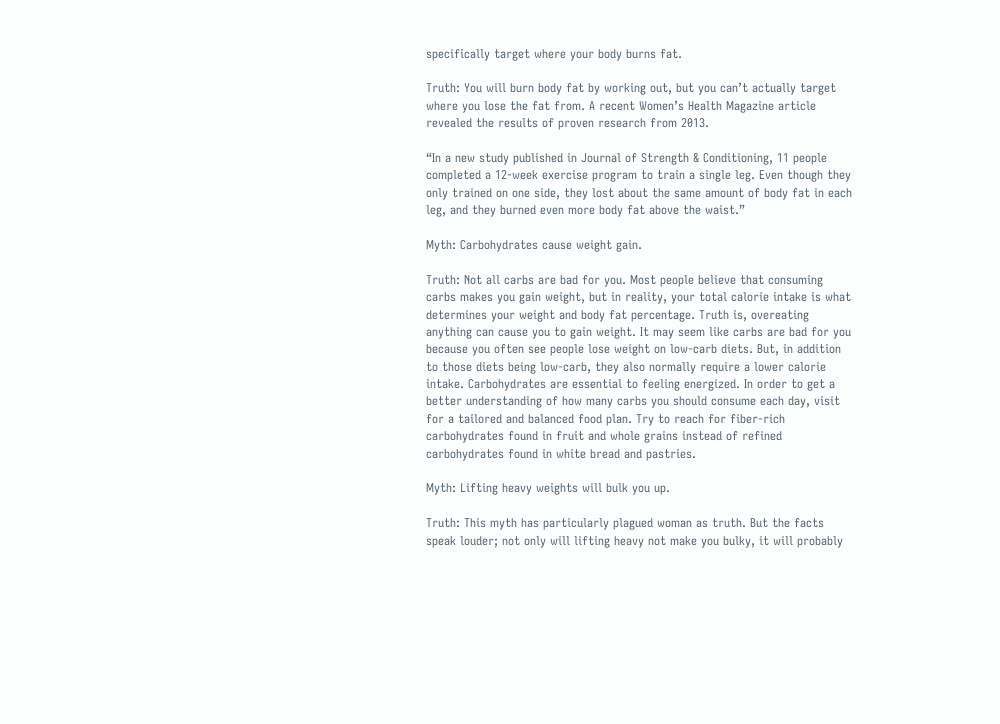specifically target where your body burns fat.

Truth: You will burn body fat by working out, but you can’t actually target where you lose the fat from. A recent Women’s Health Magazine article revealed the results of proven research from 2013.

“In a new study published in Journal of Strength & Conditioning, 11 people completed a 12-week exercise program to train a single leg. Even though they only trained on one side, they lost about the same amount of body fat in each leg, and they burned even more body fat above the waist.”

Myth: Carbohydrates cause weight gain.

Truth: Not all carbs are bad for you. Most people believe that consuming carbs makes you gain weight, but in reality, your total calorie intake is what determines your weight and body fat percentage. Truth is, overeating anything can cause you to gain weight. It may seem like carbs are bad for you because you often see people lose weight on low-carb diets. But, in addition to those diets being low-carb, they also normally require a lower calorie intake. Carbohydrates are essential to feeling energized. In order to get a better understanding of how many carbs you should consume each day, visit for a tailored and balanced food plan. Try to reach for fiber-rich carbohydrates found in fruit and whole grains instead of refined carbohydrates found in white bread and pastries.

Myth: Lifting heavy weights will bulk you up.

Truth: This myth has particularly plagued woman as truth. But the facts speak louder; not only will lifting heavy not make you bulky, it will probably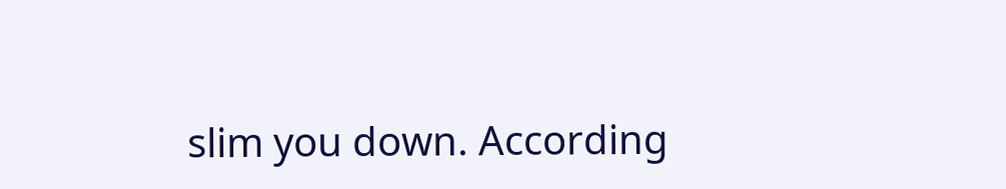slim you down. According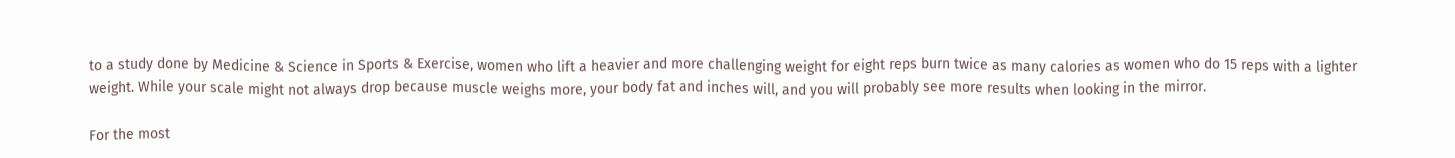to a study done by Medicine & Science in Sports & Exercise, women who lift a heavier and more challenging weight for eight reps burn twice as many calories as women who do 15 reps with a lighter weight. While your scale might not always drop because muscle weighs more, your body fat and inches will, and you will probably see more results when looking in the mirror.

For the most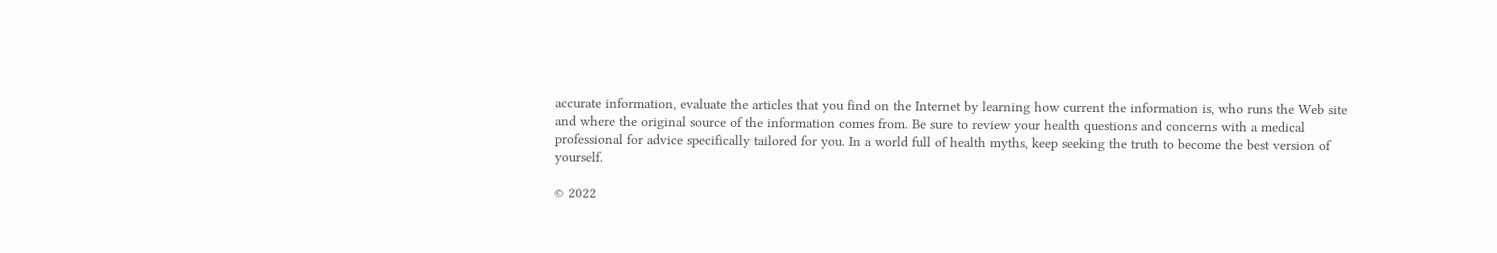accurate information, evaluate the articles that you find on the Internet by learning how current the information is, who runs the Web site and where the original source of the information comes from. Be sure to review your health questions and concerns with a medical professional for advice specifically tailored for you. In a world full of health myths, keep seeking the truth to become the best version of yourself.

© 2022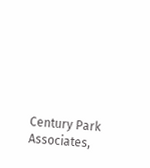Century Park Associates,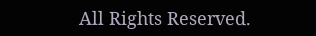All Rights Reserved.